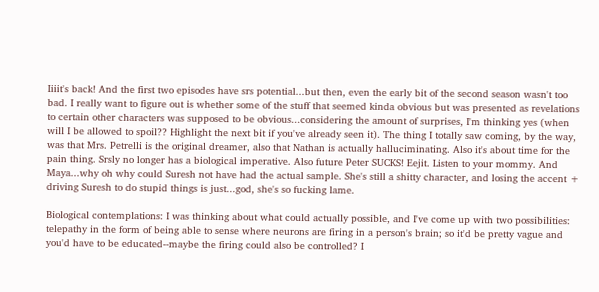Iiiit's back! And the first two episodes have srs potential...but then, even the early bit of the second season wasn't too bad. I really want to figure out is whether some of the stuff that seemed kinda obvious but was presented as revelations to certain other characters was supposed to be obvious...considering the amount of surprises, I'm thinking yes (when will I be allowed to spoil?? Highlight the next bit if you've already seen it). The thing I totally saw coming, by the way, was that Mrs. Petrelli is the original dreamer, also that Nathan is actually halluciminating. Also it's about time for the pain thing. Srsly no longer has a biological imperative. Also future Peter SUCKS! Eejit. Listen to your mommy. And Maya...why oh why could Suresh not have had the actual sample. She's still a shitty character, and losing the accent + driving Suresh to do stupid things is just...god, she's so fucking lame.

Biological contemplations: I was thinking about what could actually possible, and I've come up with two possibilities: telepathy in the form of being able to sense where neurons are firing in a person's brain; so it'd be pretty vague and you'd have to be educated--maybe the firing could also be controlled? I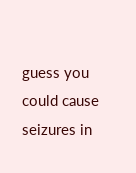guess you could cause seizures in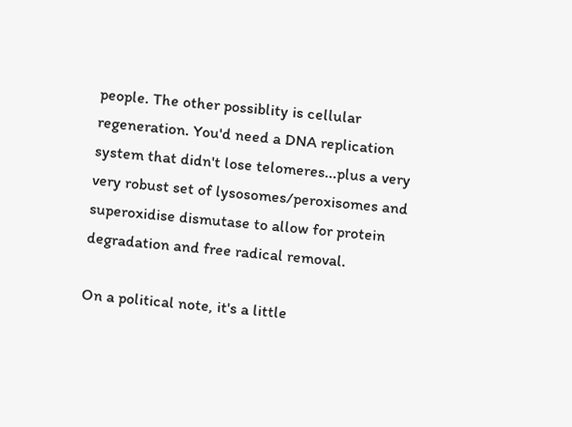people. The other possiblity is cellular regeneration. You'd need a DNA replication system that didn't lose telomeres...plus a very very robust set of lysosomes/peroxisomes and superoxidise dismutase to allow for protein degradation and free radical removal.

On a political note, it's a little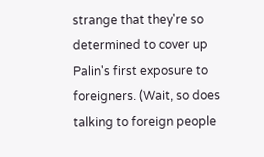strange that they're so determined to cover up Palin's first exposure to foreigners. (Wait, so does talking to foreign people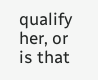qualify her, or is that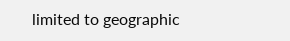limited to geographic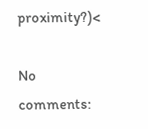proximity?)<

No comments: